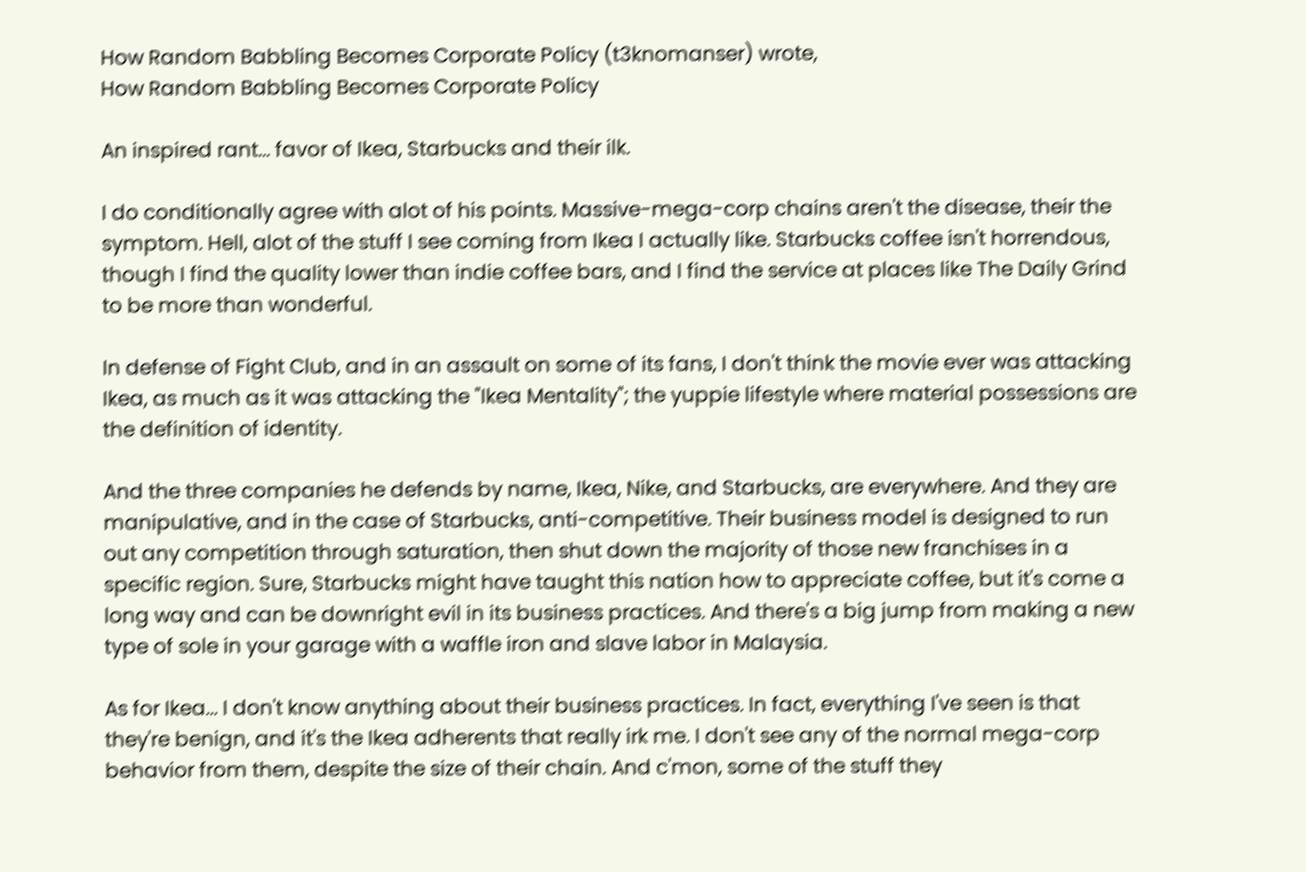How Random Babbling Becomes Corporate Policy (t3knomanser) wrote,
How Random Babbling Becomes Corporate Policy

An inspired rant... favor of Ikea, Starbucks and their ilk.

I do conditionally agree with alot of his points. Massive-mega-corp chains aren't the disease, their the symptom. Hell, alot of the stuff I see coming from Ikea I actually like. Starbucks coffee isn't horrendous, though I find the quality lower than indie coffee bars, and I find the service at places like The Daily Grind to be more than wonderful.

In defense of Fight Club, and in an assault on some of its fans, I don't think the movie ever was attacking Ikea, as much as it was attacking the "Ikea Mentality"; the yuppie lifestyle where material possessions are the definition of identity.

And the three companies he defends by name, Ikea, Nike, and Starbucks, are everywhere. And they are manipulative, and in the case of Starbucks, anti-competitive. Their business model is designed to run out any competition through saturation, then shut down the majority of those new franchises in a specific region. Sure, Starbucks might have taught this nation how to appreciate coffee, but it's come a long way and can be downright evil in its business practices. And there's a big jump from making a new type of sole in your garage with a waffle iron and slave labor in Malaysia.

As for Ikea... I don't know anything about their business practices. In fact, everything I've seen is that they're benign, and it's the Ikea adherents that really irk me. I don't see any of the normal mega-corp behavior from them, despite the size of their chain. And c'mon, some of the stuff they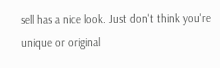sell has a nice look. Just don't think you're unique or original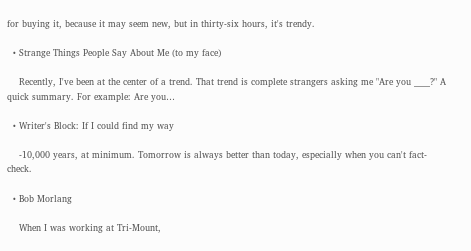for buying it, because it may seem new, but in thirty-six hours, it's trendy.

  • Strange Things People Say About Me (to my face)

    Recently, I've been at the center of a trend. That trend is complete strangers asking me "Are you ____?" A quick summary. For example: Are you…

  • Writer's Block: If I could find my way

    -10,000 years, at minimum. Tomorrow is always better than today, especially when you can't fact-check.

  • Bob Morlang

    When I was working at Tri-Mount,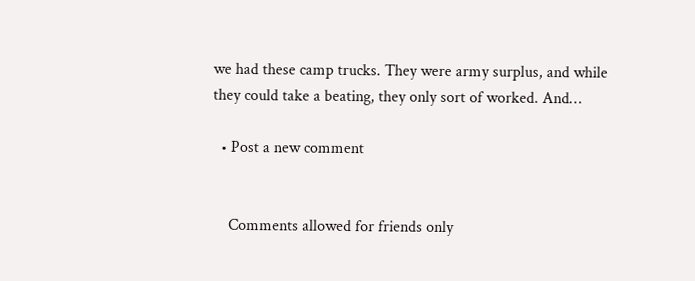we had these camp trucks. They were army surplus, and while they could take a beating, they only sort of worked. And…

  • Post a new comment


    Comments allowed for friends only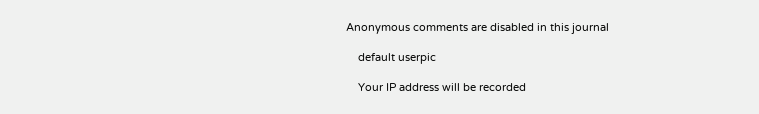Anonymous comments are disabled in this journal

    default userpic

    Your IP address will be recorded